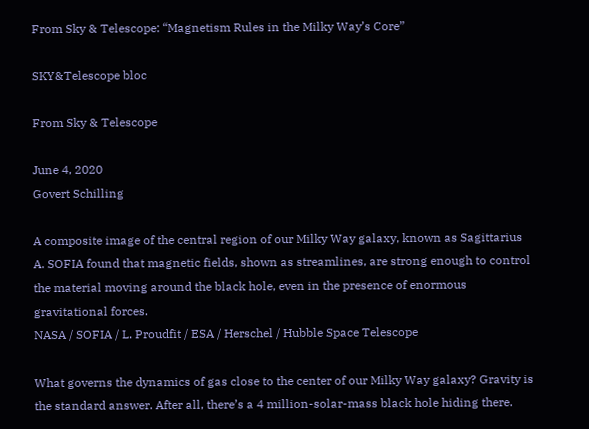From Sky & Telescope: “Magnetism Rules in the Milky Way’s Core”

SKY&Telescope bloc

From Sky & Telescope

June 4, 2020
Govert Schilling

A composite image of the central region of our Milky Way galaxy, known as Sagittarius A. SOFIA found that magnetic fields, shown as streamlines, are strong enough to control the material moving around the black hole, even in the presence of enormous gravitational forces.
NASA / SOFIA / L. Proudfit / ESA / Herschel / Hubble Space Telescope

What governs the dynamics of gas close to the center of our Milky Way galaxy? Gravity is the standard answer. After all, there’s a 4 million-solar-mass black hole hiding there.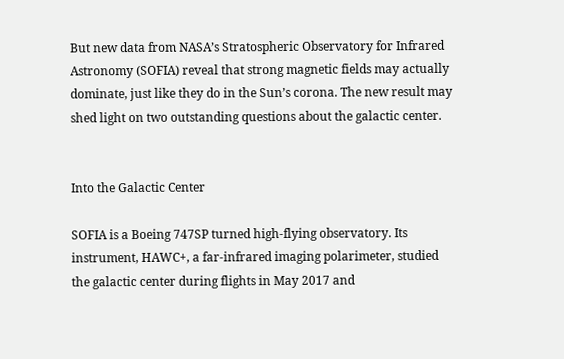But new data from NASA’s Stratospheric Observatory for Infrared Astronomy (SOFIA) reveal that strong magnetic fields may actually dominate, just like they do in the Sun’s corona. The new result may shed light on two outstanding questions about the galactic center.


Into the Galactic Center

SOFIA is a Boeing 747SP turned high-flying observatory. Its instrument, HAWC+, a far-infrared imaging polarimeter, studied the galactic center during flights in May 2017 and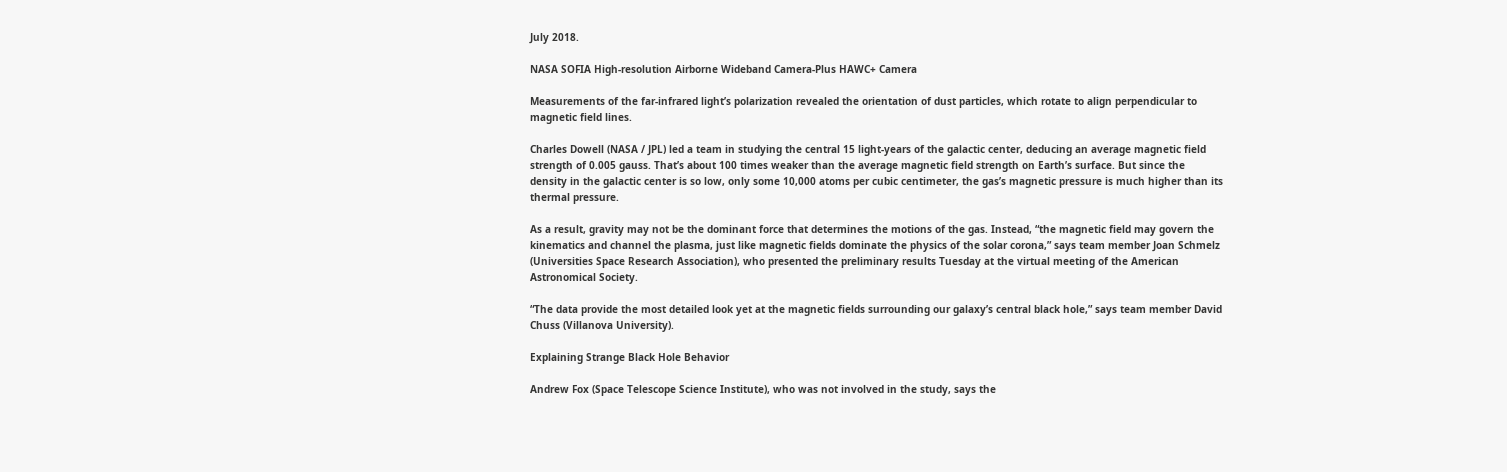July 2018.

NASA SOFIA High-resolution Airborne Wideband Camera-Plus HAWC+ Camera

Measurements of the far-infrared light’s polarization revealed the orientation of dust particles, which rotate to align perpendicular to magnetic field lines.

Charles Dowell (NASA / JPL) led a team in studying the central 15 light-years of the galactic center, deducing an average magnetic field strength of 0.005 gauss. That’s about 100 times weaker than the average magnetic field strength on Earth’s surface. But since the density in the galactic center is so low, only some 10,000 atoms per cubic centimeter, the gas’s magnetic pressure is much higher than its thermal pressure.

As a result, gravity may not be the dominant force that determines the motions of the gas. Instead, “the magnetic field may govern the kinematics and channel the plasma, just like magnetic fields dominate the physics of the solar corona,” says team member Joan Schmelz (Universities Space Research Association), who presented the preliminary results Tuesday at the virtual meeting of the American Astronomical Society.

“The data provide the most detailed look yet at the magnetic fields surrounding our galaxy’s central black hole,” says team member David Chuss (Villanova University).

Explaining Strange Black Hole Behavior

Andrew Fox (Space Telescope Science Institute), who was not involved in the study, says the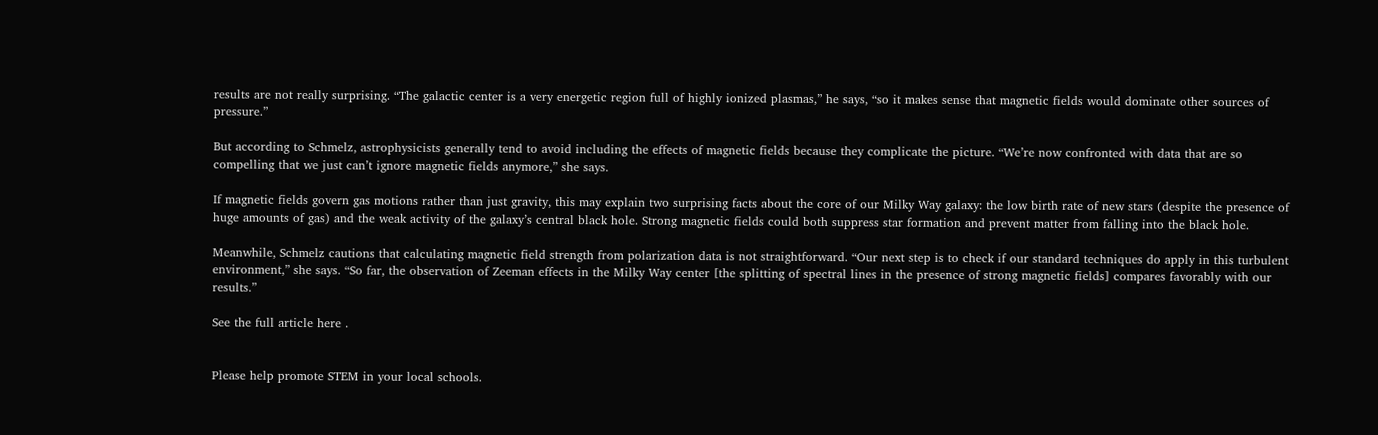results are not really surprising. “The galactic center is a very energetic region full of highly ionized plasmas,” he says, “so it makes sense that magnetic fields would dominate other sources of pressure.”

But according to Schmelz, astrophysicists generally tend to avoid including the effects of magnetic fields because they complicate the picture. “We’re now confronted with data that are so compelling that we just can’t ignore magnetic fields anymore,” she says.

If magnetic fields govern gas motions rather than just gravity, this may explain two surprising facts about the core of our Milky Way galaxy: the low birth rate of new stars (despite the presence of huge amounts of gas) and the weak activity of the galaxy’s central black hole. Strong magnetic fields could both suppress star formation and prevent matter from falling into the black hole.

Meanwhile, Schmelz cautions that calculating magnetic field strength from polarization data is not straightforward. “Our next step is to check if our standard techniques do apply in this turbulent environment,” she says. “So far, the observation of Zeeman effects in the Milky Way center [the splitting of spectral lines in the presence of strong magnetic fields] compares favorably with our results.”

See the full article here .


Please help promote STEM in your local schools.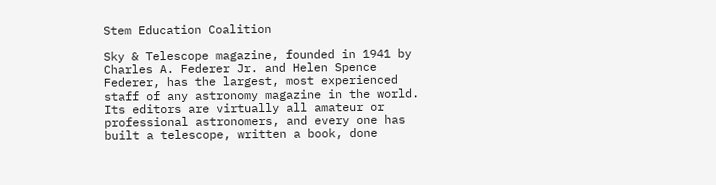Stem Education Coalition

Sky & Telescope magazine, founded in 1941 by Charles A. Federer Jr. and Helen Spence Federer, has the largest, most experienced staff of any astronomy magazine in the world. Its editors are virtually all amateur or professional astronomers, and every one has built a telescope, written a book, done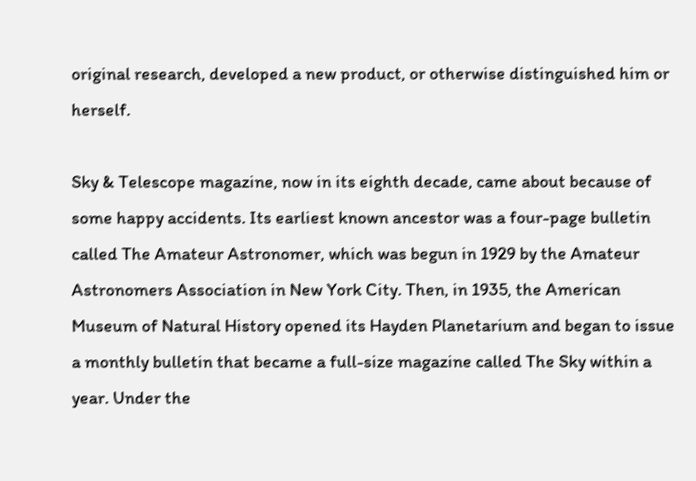original research, developed a new product, or otherwise distinguished him or herself.

Sky & Telescope magazine, now in its eighth decade, came about because of some happy accidents. Its earliest known ancestor was a four-page bulletin called The Amateur Astronomer, which was begun in 1929 by the Amateur Astronomers Association in New York City. Then, in 1935, the American Museum of Natural History opened its Hayden Planetarium and began to issue a monthly bulletin that became a full-size magazine called The Sky within a year. Under the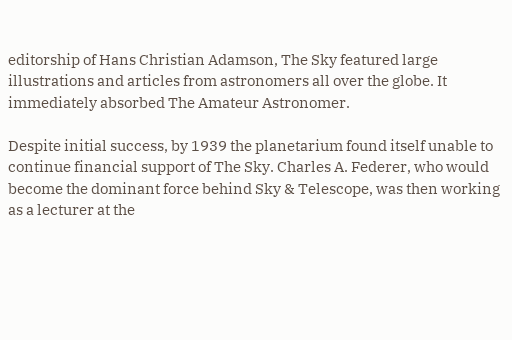editorship of Hans Christian Adamson, The Sky featured large illustrations and articles from astronomers all over the globe. It immediately absorbed The Amateur Astronomer.

Despite initial success, by 1939 the planetarium found itself unable to continue financial support of The Sky. Charles A. Federer, who would become the dominant force behind Sky & Telescope, was then working as a lecturer at the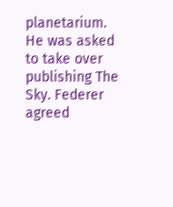planetarium. He was asked to take over publishing The Sky. Federer agreed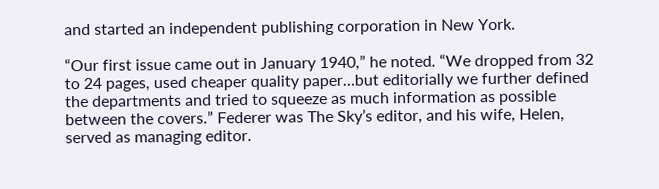and started an independent publishing corporation in New York.

“Our first issue came out in January 1940,” he noted. “We dropped from 32 to 24 pages, used cheaper quality paper…but editorially we further defined the departments and tried to squeeze as much information as possible between the covers.” Federer was The Sky’s editor, and his wife, Helen, served as managing editor.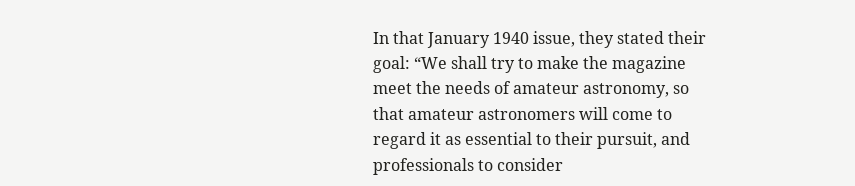In that January 1940 issue, they stated their goal: “We shall try to make the magazine meet the needs of amateur astronomy, so that amateur astronomers will come to regard it as essential to their pursuit, and professionals to consider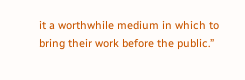it a worthwhile medium in which to bring their work before the public.”